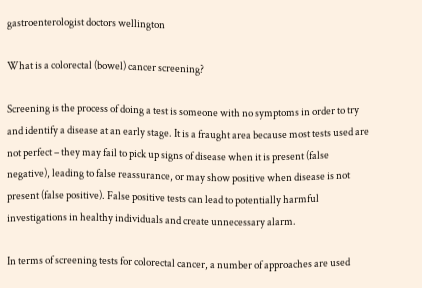gastroenterologist doctors wellington

What is a colorectal (bowel) cancer screening?

Screening is the process of doing a test is someone with no symptoms in order to try and identify a disease at an early stage. It is a fraught area because most tests used are not perfect – they may fail to pick up signs of disease when it is present (false negative), leading to false reassurance, or may show positive when disease is not present (false positive). False positive tests can lead to potentially harmful investigations in healthy individuals and create unnecessary alarm.

In terms of screening tests for colorectal cancer, a number of approaches are used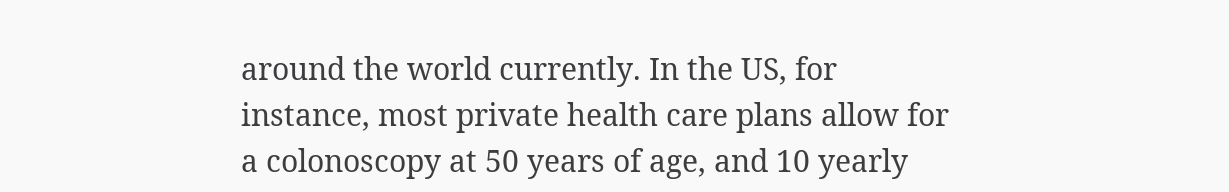around the world currently. In the US, for instance, most private health care plans allow for a colonoscopy at 50 years of age, and 10 yearly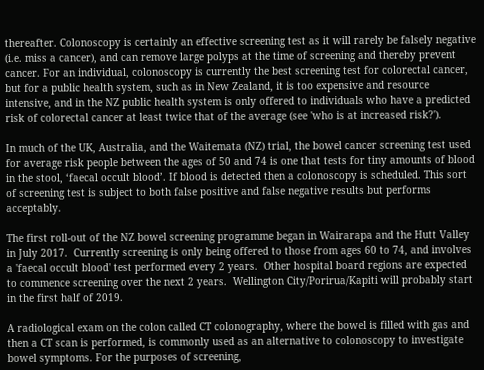thereafter. Colonoscopy is certainly an effective screening test as it will rarely be falsely negative (i.e. miss a cancer), and can remove large polyps at the time of screening and thereby prevent cancer. For an individual, colonoscopy is currently the best screening test for colorectal cancer, but for a public health system, such as in New Zealand, it is too expensive and resource intensive, and in the NZ public health system is only offered to individuals who have a predicted risk of colorectal cancer at least twice that of the average (see 'who is at increased risk?').

In much of the UK, Australia, and the Waitemata (NZ) trial, the bowel cancer screening test used for average risk people between the ages of 50 and 74 is one that tests for tiny amounts of blood in the stool, ‘faecal occult blood’. If blood is detected then a colonoscopy is scheduled. This sort of screening test is subject to both false positive and false negative results but performs acceptably.

The first roll-out of the NZ bowel screening programme began in Wairarapa and the Hutt Valley in July 2017.  Currently screening is only being offered to those from ages 60 to 74, and involves a 'faecal occult blood' test performed every 2 years.  Other hospital board regions are expected to commence screening over the next 2 years.  Wellington City/Porirua/Kapiti will probably start in the first half of 2019.

A radiological exam on the colon called CT colonography, where the bowel is filled with gas and then a CT scan is performed, is commonly used as an alternative to colonoscopy to investigate bowel symptoms. For the purposes of screening,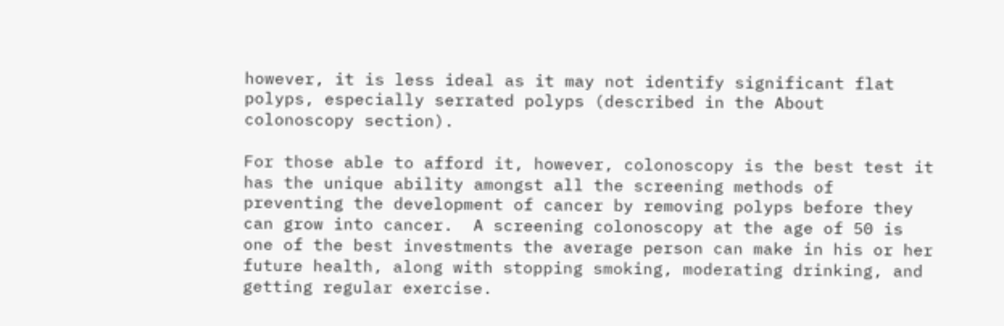however, it is less ideal as it may not identify significant flat polyps, especially serrated polyps (described in the About colonoscopy section).

For those able to afford it, however, colonoscopy is the best test it has the unique ability amongst all the screening methods of preventing the development of cancer by removing polyps before they can grow into cancer.  A screening colonoscopy at the age of 50 is one of the best investments the average person can make in his or her future health, along with stopping smoking, moderating drinking, and getting regular exercise.